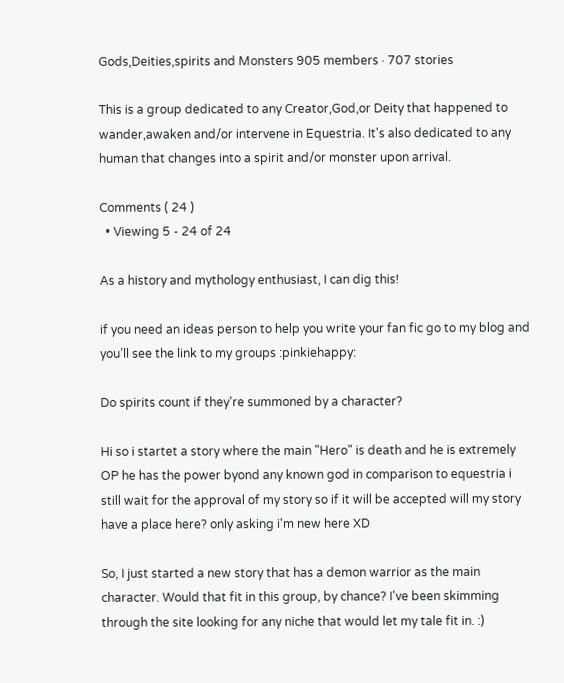Gods,Deities,spirits and Monsters 905 members · 707 stories

This is a group dedicated to any Creator,God,or Deity that happened to wander,awaken and/or intervene in Equestria. It's also dedicated to any human that changes into a spirit and/or monster upon arrival.

Comments ( 24 )
  • Viewing 5 - 24 of 24

As a history and mythology enthusiast, I can dig this!

if you need an ideas person to help you write your fan fic go to my blog and you’ll see the link to my groups :pinkiehappy:

Do spirits count if they're summoned by a character?

Hi so i startet a story where the main "Hero" is death and he is extremely OP he has the power byond any known god in comparison to equestria i still wait for the approval of my story so if it will be accepted will my story have a place here? only asking i'm new here XD

So, I just started a new story that has a demon warrior as the main character. Would that fit in this group, by chance? I've been skimming through the site looking for any niche that would let my tale fit in. :)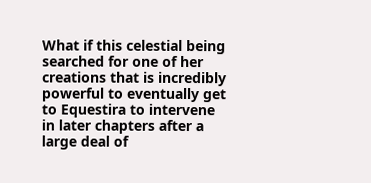What if this celestial being searched for one of her creations that is incredibly powerful to eventually get to Equestira to intervene in later chapters after a large deal of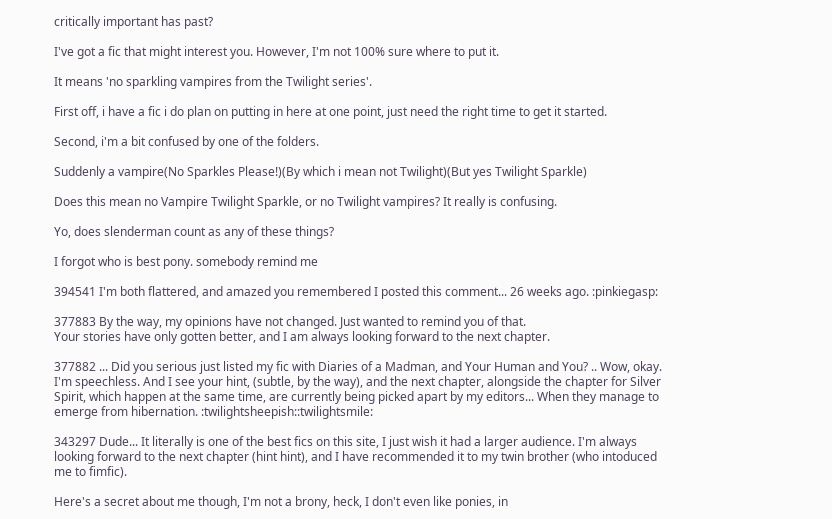critically important has past?

I've got a fic that might interest you. However, I'm not 100% sure where to put it.

It means 'no sparkling vampires from the Twilight series'.

First off, i have a fic i do plan on putting in here at one point, just need the right time to get it started.

Second, i'm a bit confused by one of the folders.

Suddenly a vampire(No Sparkles Please!)(By which i mean not Twilight)(But yes Twilight Sparkle)

Does this mean no Vampire Twilight Sparkle, or no Twilight vampires? It really is confusing.

Yo, does slenderman count as any of these things?

I forgot who is best pony. somebody remind me

394541 I'm both flattered, and amazed you remembered I posted this comment... 26 weeks ago. :pinkiegasp:

377883 By the way, my opinions have not changed. Just wanted to remind you of that.
Your stories have only gotten better, and I am always looking forward to the next chapter.

377882 ... Did you serious just listed my fic with Diaries of a Madman, and Your Human and You? .. Wow, okay. I'm speechless. And I see your hint, (subtle, by the way), and the next chapter, alongside the chapter for Silver Spirit, which happen at the same time, are currently being picked apart by my editors... When they manage to emerge from hibernation. :twilightsheepish::twilightsmile:

343297 Dude... It literally is one of the best fics on this site, I just wish it had a larger audience. I'm always looking forward to the next chapter (hint hint), and I have recommended it to my twin brother (who intoduced me to fimfic).

Here's a secret about me though, I'm not a brony, heck, I don't even like ponies, in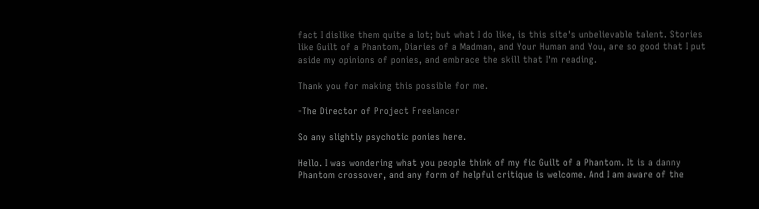fact I dislike them quite a lot; but what I do like, is this site's unbelievable talent. Stories like Guilt of a Phantom, Diaries of a Madman, and Your Human and You, are so good that I put aside my opinions of ponies, and embrace the skill that I'm reading.

Thank you for making this possible for me.

-The Director of Project Freelancer

So any slightly psychotic ponies here.

Hello. I was wondering what you people think of my fic Guilt of a Phantom. It is a danny Phantom crossover, and any form of helpful critique is welcome. And I am aware of the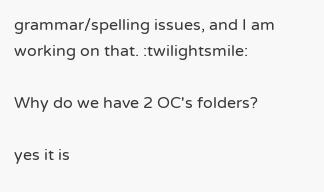grammar/spelling issues, and I am working on that. :twilightsmile:

Why do we have 2 OC's folders?

yes it is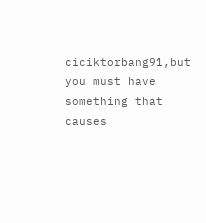ciciktorbang91,but you must have something that causes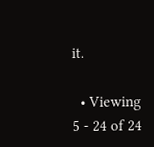it.

  • Viewing 5 - 24 of 24